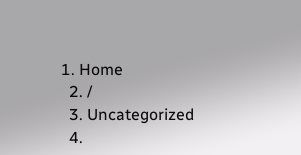1. Home
  2. /
  3. Uncategorized
  4.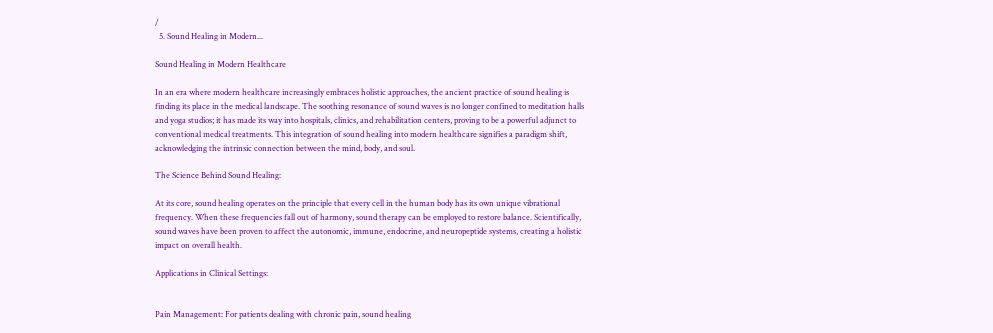/
  5. Sound Healing in Modern...

Sound Healing in Modern Healthcare

In an era where modern healthcare increasingly embraces holistic approaches, the ancient practice of sound healing is finding its place in the medical landscape. The soothing resonance of sound waves is no longer confined to meditation halls and yoga studios; it has made its way into hospitals, clinics, and rehabilitation centers, proving to be a powerful adjunct to conventional medical treatments. This integration of sound healing into modern healthcare signifies a paradigm shift, acknowledging the intrinsic connection between the mind, body, and soul.

The Science Behind Sound Healing:

At its core, sound healing operates on the principle that every cell in the human body has its own unique vibrational frequency. When these frequencies fall out of harmony, sound therapy can be employed to restore balance. Scientifically, sound waves have been proven to affect the autonomic, immune, endocrine, and neuropeptide systems, creating a holistic impact on overall health.

Applications in Clinical Settings:


Pain Management: For patients dealing with chronic pain, sound healing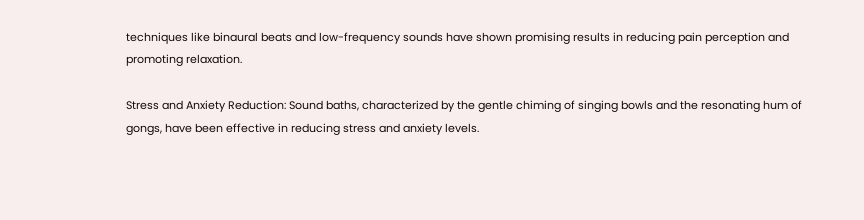techniques like binaural beats and low-frequency sounds have shown promising results in reducing pain perception and promoting relaxation.

Stress and Anxiety Reduction: Sound baths, characterized by the gentle chiming of singing bowls and the resonating hum of gongs, have been effective in reducing stress and anxiety levels.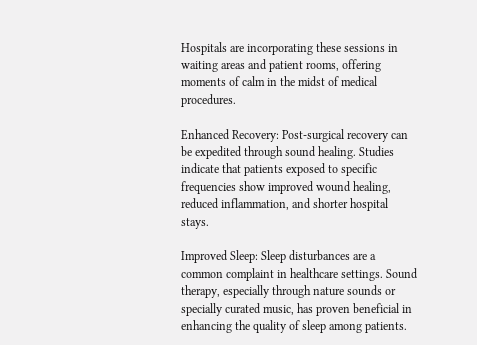Hospitals are incorporating these sessions in waiting areas and patient rooms, offering moments of calm in the midst of medical procedures.

Enhanced Recovery: Post-surgical recovery can be expedited through sound healing. Studies indicate that patients exposed to specific frequencies show improved wound healing, reduced inflammation, and shorter hospital stays.

Improved Sleep: Sleep disturbances are a common complaint in healthcare settings. Sound therapy, especially through nature sounds or specially curated music, has proven beneficial in enhancing the quality of sleep among patients.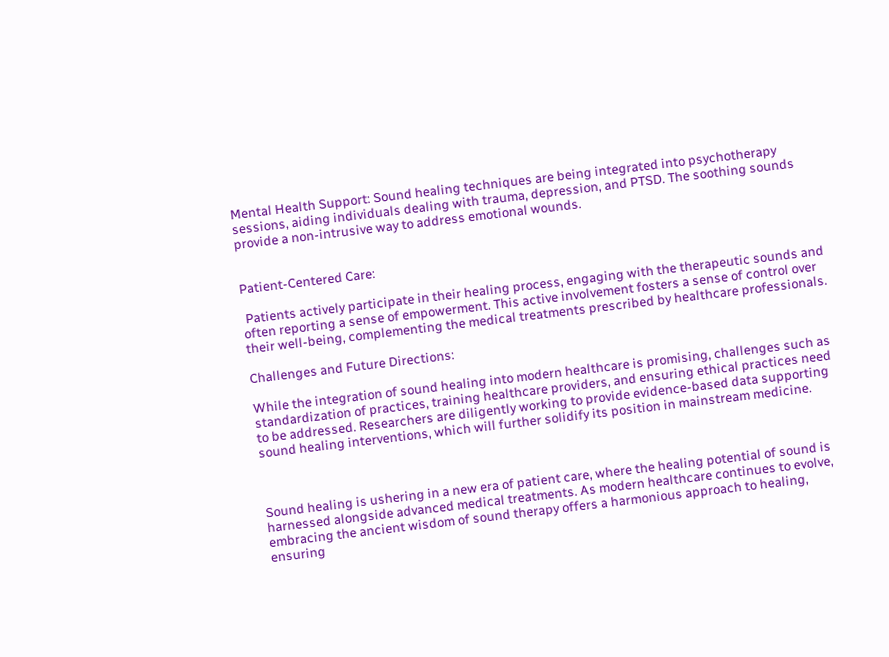Mental Health Support: Sound healing techniques are being integrated into psychotherapy sessions, aiding individuals dealing with trauma, depression, and PTSD. The soothing sounds provide a non-intrusive way to address emotional wounds.


Patient-Centered Care:

 Patients actively participate in their healing process, engaging with the therapeutic sounds and often reporting a sense of empowerment. This active involvement fosters a sense of control over their well-being, complementing the medical treatments prescribed by healthcare professionals.

Challenges and Future Directions:

While the integration of sound healing into modern healthcare is promising, challenges such as standardization of practices, training healthcare providers, and ensuring ethical practices need to be addressed. Researchers are diligently working to provide evidence-based data supporting sound healing interventions, which will further solidify its position in mainstream medicine.



Sound healing is ushering in a new era of patient care, where the healing potential of sound is harnessed alongside advanced medical treatments. As modern healthcare continues to evolve, embracing the ancient wisdom of sound therapy offers a harmonious approach to healing, ensuring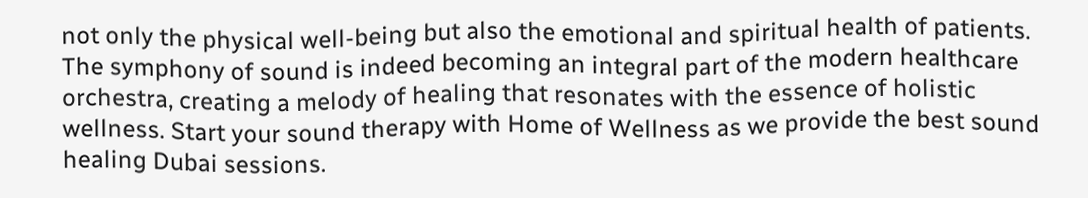not only the physical well-being but also the emotional and spiritual health of patients. The symphony of sound is indeed becoming an integral part of the modern healthcare orchestra, creating a melody of healing that resonates with the essence of holistic wellness. Start your sound therapy with Home of Wellness as we provide the best sound healing Dubai sessions.